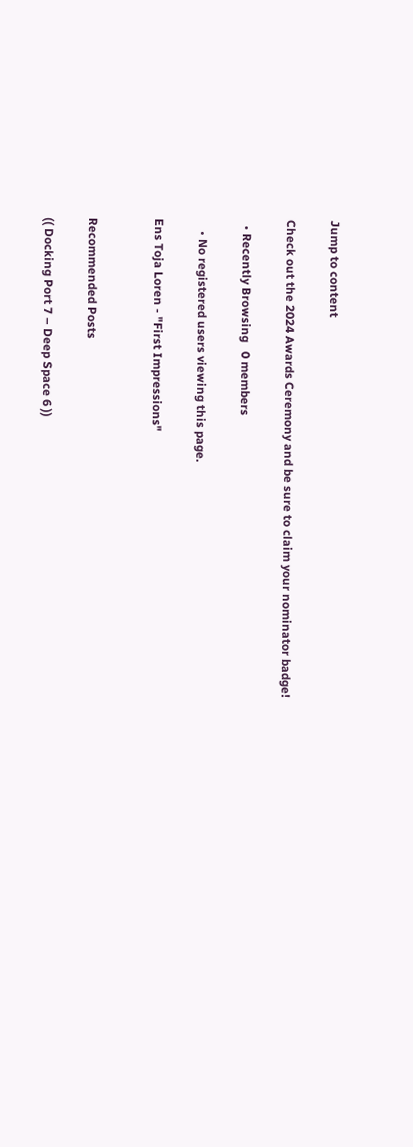Jump to content

Check out the 2024 Awards Ceremony and be sure to claim your nominator badge!

  • Recently Browsing   0 members

    • No registered users viewing this page.

Ens Toja Loren - "First Impressions"


Recommended Posts

(( Docking Port 7 – Deep Space 6 ))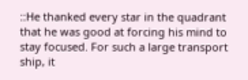::He thanked every star in the quadrant that he was good at forcing his mind to stay focused. For such a large transport ship, it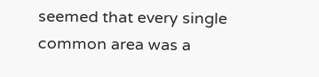seemed that every single common area was a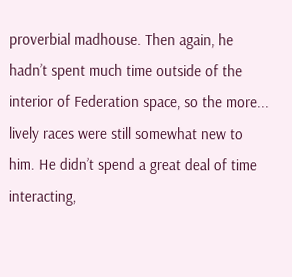proverbial madhouse. Then again, he hadn’t spent much time outside of the interior of Federation space, so the more... lively races were still somewhat new to him. He didn’t spend a great deal of time interacting,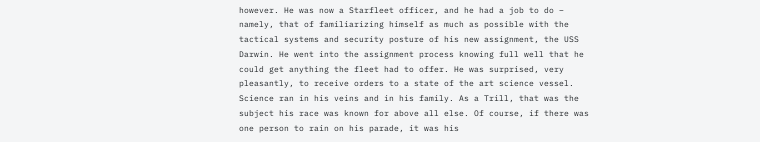however. He was now a Starfleet officer, and he had a job to do – namely, that of familiarizing himself as much as possible with the tactical systems and security posture of his new assignment, the USS Darwin. He went into the assignment process knowing full well that he could get anything the fleet had to offer. He was surprised, very pleasantly, to receive orders to a state of the art science vessel. Science ran in his veins and in his family. As a Trill, that was the subject his race was known for above all else. Of course, if there was one person to rain on his parade, it was his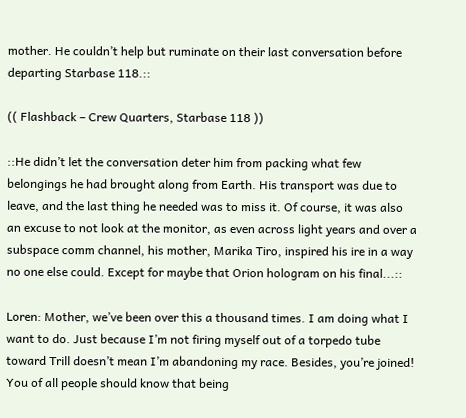mother. He couldn’t help but ruminate on their last conversation before departing Starbase 118.::

(( Flashback – Crew Quarters, Starbase 118 ))

::He didn’t let the conversation deter him from packing what few belongings he had brought along from Earth. His transport was due to leave, and the last thing he needed was to miss it. Of course, it was also an excuse to not look at the monitor, as even across light years and over a subspace comm channel, his mother, Marika Tiro, inspired his ire in a way no one else could. Except for maybe that Orion hologram on his final...::

Loren: Mother, we’ve been over this a thousand times. I am doing what I want to do. Just because I’m not firing myself out of a torpedo tube toward Trill doesn’t mean I’m abandoning my race. Besides, you’re joined! You of all people should know that being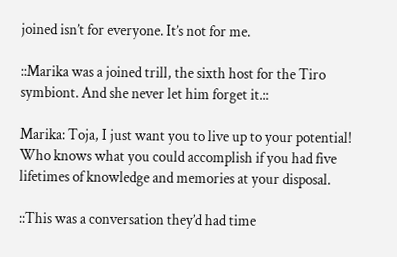joined isn’t for everyone. It’s not for me.

::Marika was a joined trill, the sixth host for the Tiro symbiont. And she never let him forget it.::

Marika: Toja, I just want you to live up to your potential! Who knows what you could accomplish if you had five lifetimes of knowledge and memories at your disposal.

::This was a conversation they’d had time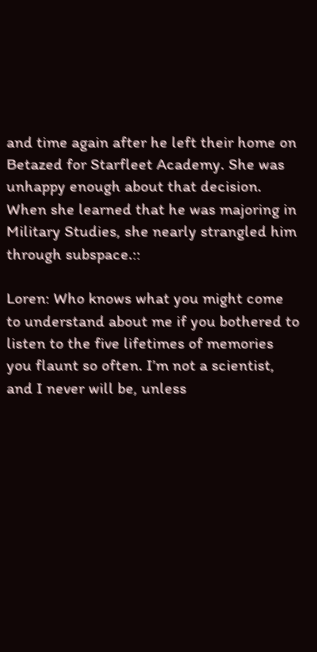and time again after he left their home on Betazed for Starfleet Academy. She was unhappy enough about that decision. When she learned that he was majoring in Military Studies, she nearly strangled him through subspace.::

Loren: Who knows what you might come to understand about me if you bothered to listen to the five lifetimes of memories you flaunt so often. I’m not a scientist, and I never will be, unless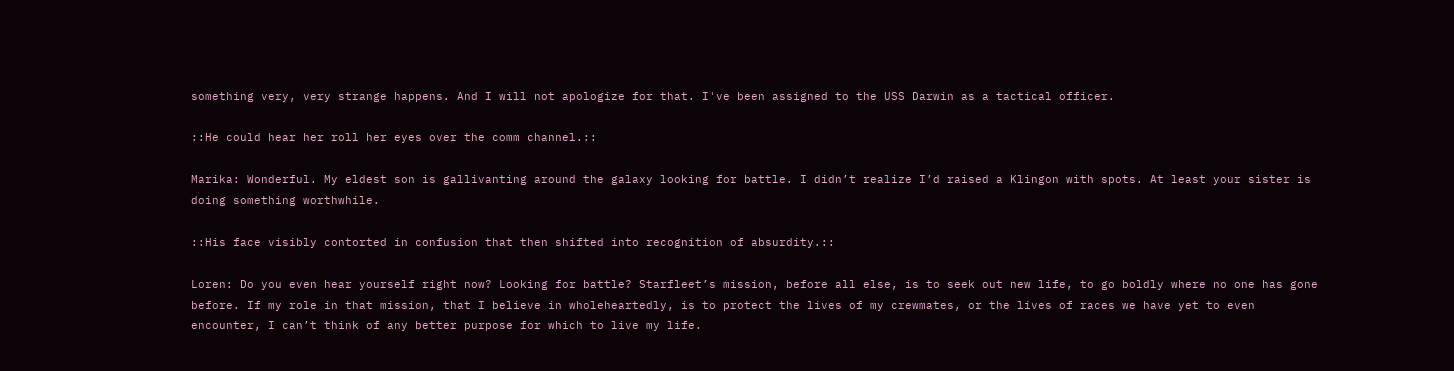something very, very strange happens. And I will not apologize for that. I've been assigned to the USS Darwin as a tactical officer.

::He could hear her roll her eyes over the comm channel.::

Marika: Wonderful. My eldest son is gallivanting around the galaxy looking for battle. I didn’t realize I’d raised a Klingon with spots. At least your sister is doing something worthwhile.

::His face visibly contorted in confusion that then shifted into recognition of absurdity.::

Loren: Do you even hear yourself right now? Looking for battle? Starfleet’s mission, before all else, is to seek out new life, to go boldly where no one has gone before. If my role in that mission, that I believe in wholeheartedly, is to protect the lives of my crewmates, or the lives of races we have yet to even encounter, I can’t think of any better purpose for which to live my life.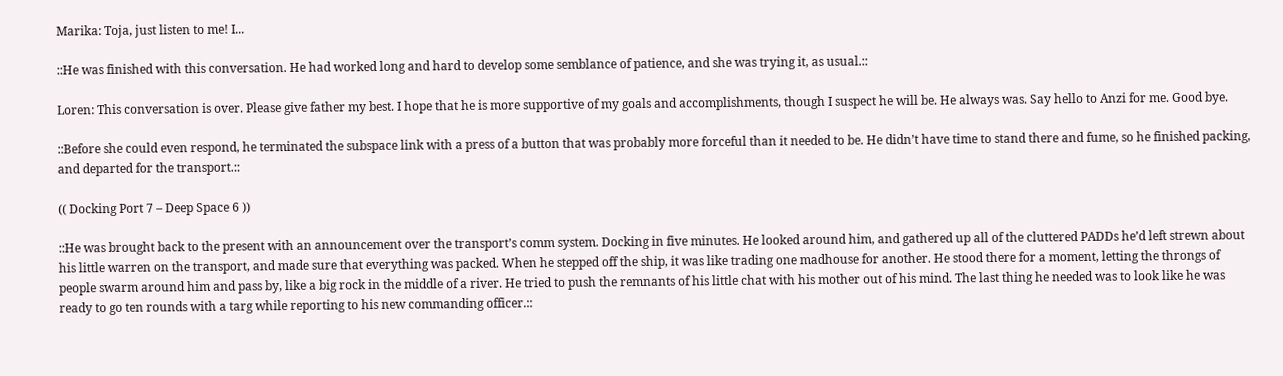Marika: Toja, just listen to me! I...

::He was finished with this conversation. He had worked long and hard to develop some semblance of patience, and she was trying it, as usual.::

Loren: This conversation is over. Please give father my best. I hope that he is more supportive of my goals and accomplishments, though I suspect he will be. He always was. Say hello to Anzi for me. Good bye.

::Before she could even respond, he terminated the subspace link with a press of a button that was probably more forceful than it needed to be. He didn’t have time to stand there and fume, so he finished packing, and departed for the transport.::

(( Docking Port 7 – Deep Space 6 ))

::He was brought back to the present with an announcement over the transport’s comm system. Docking in five minutes. He looked around him, and gathered up all of the cluttered PADDs he’d left strewn about his little warren on the transport, and made sure that everything was packed. When he stepped off the ship, it was like trading one madhouse for another. He stood there for a moment, letting the throngs of people swarm around him and pass by, like a big rock in the middle of a river. He tried to push the remnants of his little chat with his mother out of his mind. The last thing he needed was to look like he was ready to go ten rounds with a targ while reporting to his new commanding officer.::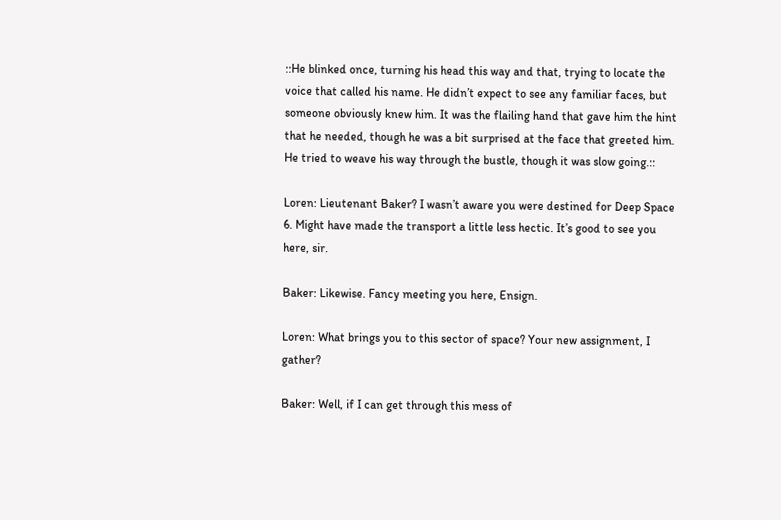::He blinked once, turning his head this way and that, trying to locate the voice that called his name. He didn’t expect to see any familiar faces, but someone obviously knew him. It was the flailing hand that gave him the hint that he needed, though he was a bit surprised at the face that greeted him. He tried to weave his way through the bustle, though it was slow going.::

Loren: Lieutenant Baker? I wasn’t aware you were destined for Deep Space 6. Might have made the transport a little less hectic. It’s good to see you here, sir.

Baker: Likewise. Fancy meeting you here, Ensign.

Loren: What brings you to this sector of space? Your new assignment, I gather?

Baker: Well, if I can get through this mess of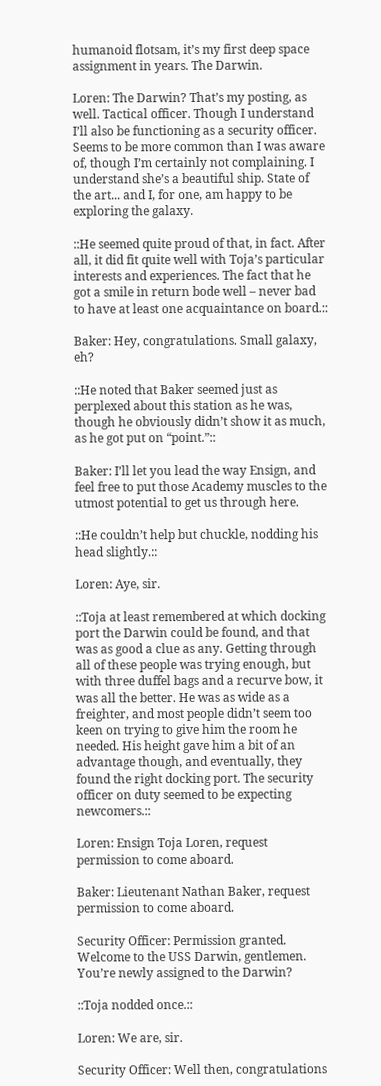humanoid flotsam, it’s my first deep space assignment in years. The Darwin.

Loren: The Darwin? That’s my posting, as well. Tactical officer. Though I understand I’ll also be functioning as a security officer. Seems to be more common than I was aware of, though I’m certainly not complaining. I understand she’s a beautiful ship. State of the art... and I, for one, am happy to be exploring the galaxy.

::He seemed quite proud of that, in fact. After all, it did fit quite well with Toja’s particular interests and experiences. The fact that he got a smile in return bode well – never bad to have at least one acquaintance on board.::

Baker: Hey, congratulations. Small galaxy, eh?

::He noted that Baker seemed just as perplexed about this station as he was, though he obviously didn’t show it as much, as he got put on “point.”::

Baker: I’ll let you lead the way Ensign, and feel free to put those Academy muscles to the utmost potential to get us through here.

::He couldn’t help but chuckle, nodding his head slightly.::

Loren: Aye, sir.

::Toja at least remembered at which docking port the Darwin could be found, and that was as good a clue as any. Getting through all of these people was trying enough, but with three duffel bags and a recurve bow, it was all the better. He was as wide as a freighter, and most people didn’t seem too keen on trying to give him the room he needed. His height gave him a bit of an advantage though, and eventually, they found the right docking port. The security officer on duty seemed to be expecting newcomers.::

Loren: Ensign Toja Loren, request permission to come aboard.

Baker: Lieutenant Nathan Baker, request permission to come aboard.

Security Officer: Permission granted. Welcome to the USS Darwin, gentlemen. You’re newly assigned to the Darwin?

::Toja nodded once.::

Loren: We are, sir.

Security Officer: Well then, congratulations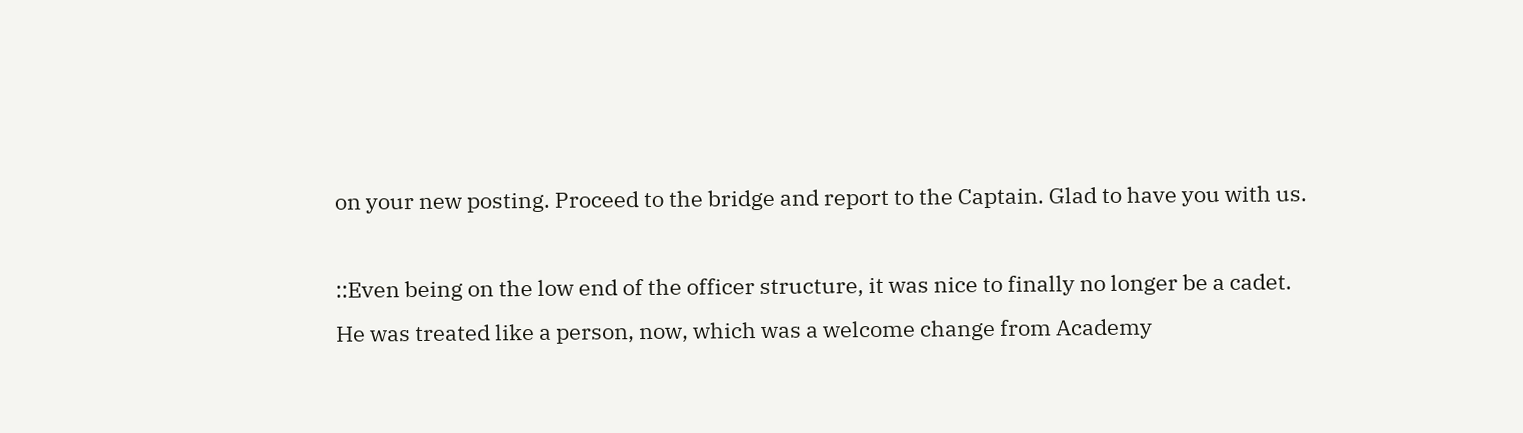on your new posting. Proceed to the bridge and report to the Captain. Glad to have you with us.

::Even being on the low end of the officer structure, it was nice to finally no longer be a cadet. He was treated like a person, now, which was a welcome change from Academy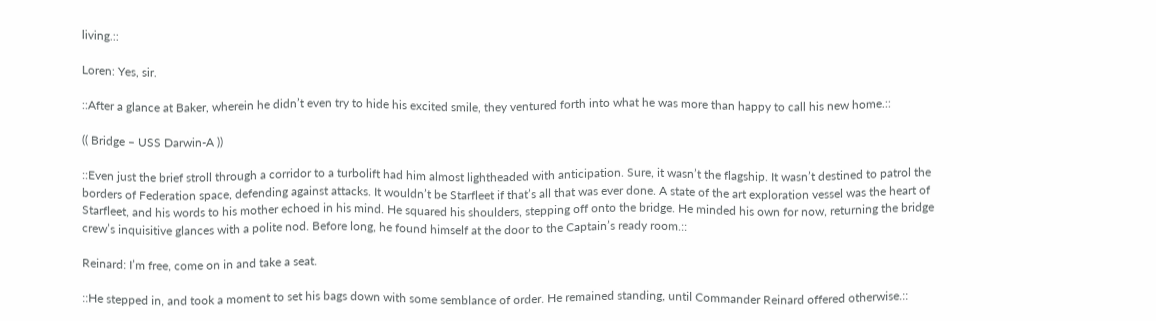living.::

Loren: Yes, sir.

::After a glance at Baker, wherein he didn’t even try to hide his excited smile, they ventured forth into what he was more than happy to call his new home.::

(( Bridge – USS Darwin-A ))

::Even just the brief stroll through a corridor to a turbolift had him almost lightheaded with anticipation. Sure, it wasn’t the flagship. It wasn’t destined to patrol the borders of Federation space, defending against attacks. It wouldn’t be Starfleet if that’s all that was ever done. A state of the art exploration vessel was the heart of Starfleet, and his words to his mother echoed in his mind. He squared his shoulders, stepping off onto the bridge. He minded his own for now, returning the bridge crew’s inquisitive glances with a polite nod. Before long, he found himself at the door to the Captain’s ready room.::

Reinard: I’m free, come on in and take a seat.

::He stepped in, and took a moment to set his bags down with some semblance of order. He remained standing, until Commander Reinard offered otherwise.::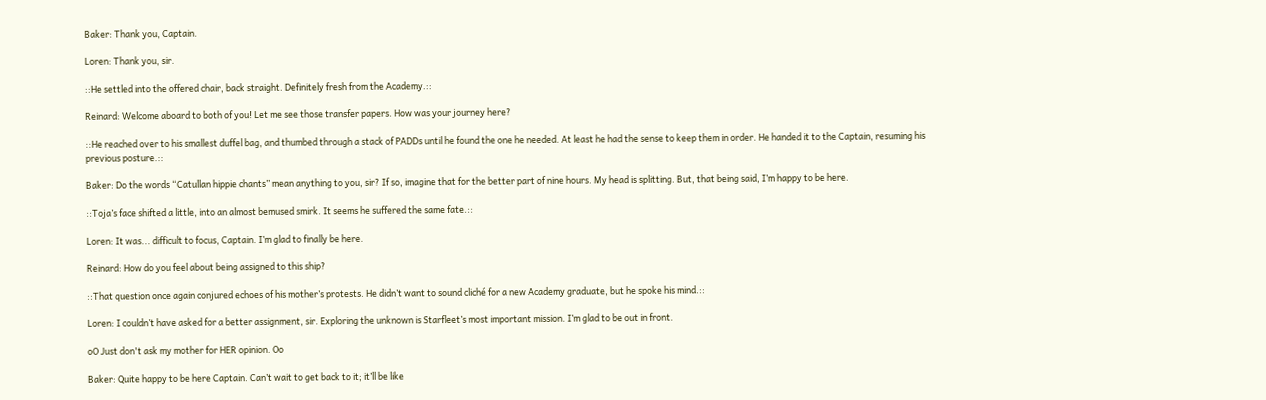Baker: Thank you, Captain.

Loren: Thank you, sir.

::He settled into the offered chair, back straight. Definitely fresh from the Academy.::

Reinard: Welcome aboard to both of you! Let me see those transfer papers. How was your journey here?

::He reached over to his smallest duffel bag, and thumbed through a stack of PADDs until he found the one he needed. At least he had the sense to keep them in order. He handed it to the Captain, resuming his previous posture.::

Baker: Do the words “Catullan hippie chants” mean anything to you, sir? If so, imagine that for the better part of nine hours. My head is splitting. But, that being said, I’m happy to be here.

::Toja’s face shifted a little, into an almost bemused smirk. It seems he suffered the same fate.::

Loren: It was... difficult to focus, Captain. I’m glad to finally be here.

Reinard: How do you feel about being assigned to this ship?

::That question once again conjured echoes of his mother’s protests. He didn’t want to sound cliché for a new Academy graduate, but he spoke his mind.::

Loren: I couldn’t have asked for a better assignment, sir. Exploring the unknown is Starfleet’s most important mission. I’m glad to be out in front.

oO Just don't ask my mother for HER opinion. Oo

Baker: Quite happy to be here Captain. Can’t wait to get back to it; it’ll be like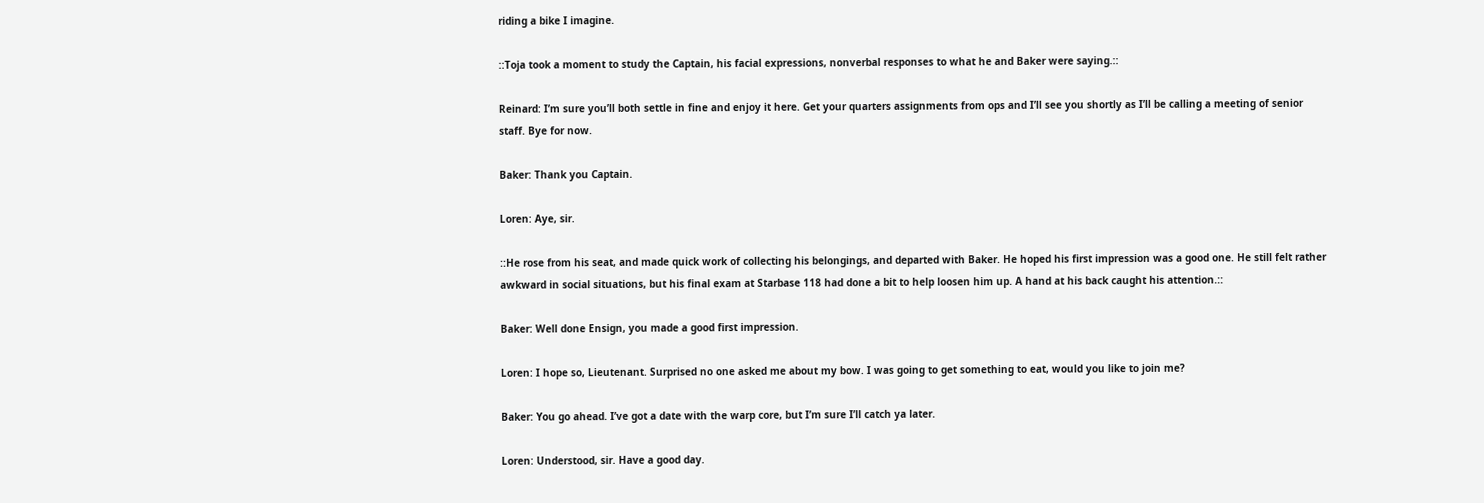riding a bike I imagine.

::Toja took a moment to study the Captain, his facial expressions, nonverbal responses to what he and Baker were saying.::

Reinard: I’m sure you’ll both settle in fine and enjoy it here. Get your quarters assignments from ops and I’ll see you shortly as I’ll be calling a meeting of senior staff. Bye for now.

Baker: Thank you Captain.

Loren: Aye, sir.

::He rose from his seat, and made quick work of collecting his belongings, and departed with Baker. He hoped his first impression was a good one. He still felt rather awkward in social situations, but his final exam at Starbase 118 had done a bit to help loosen him up. A hand at his back caught his attention.::

Baker: Well done Ensign, you made a good first impression.

Loren: I hope so, Lieutenant. Surprised no one asked me about my bow. I was going to get something to eat, would you like to join me?

Baker: You go ahead. I’ve got a date with the warp core, but I’m sure I’ll catch ya later.

Loren: Understood, sir. Have a good day.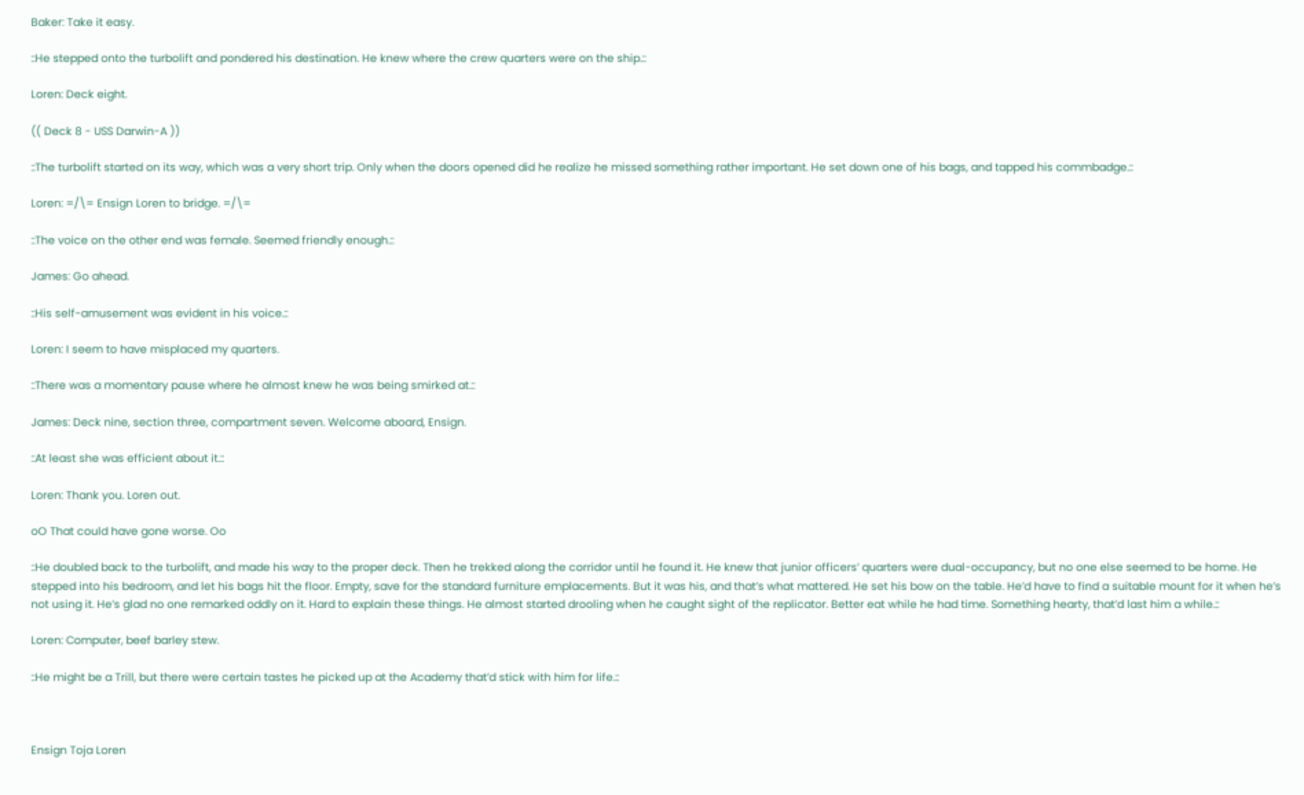Baker: Take it easy.

::He stepped onto the turbolift and pondered his destination. He knew where the crew quarters were on the ship.::

Loren: Deck eight.

(( Deck 8 - USS Darwin-A ))

::The turbolift started on its way, which was a very short trip. Only when the doors opened did he realize he missed something rather important. He set down one of his bags, and tapped his commbadge.::

Loren: =/\= Ensign Loren to bridge. =/\=

::The voice on the other end was female. Seemed friendly enough.::

James: Go ahead.

::His self-amusement was evident in his voice.::

Loren: I seem to have misplaced my quarters.

::There was a momentary pause where he almost knew he was being smirked at.::

James: Deck nine, section three, compartment seven. Welcome aboard, Ensign.

::At least she was efficient about it.::

Loren: Thank you. Loren out.

oO That could have gone worse. Oo

::He doubled back to the turbolift, and made his way to the proper deck. Then he trekked along the corridor until he found it. He knew that junior officers’ quarters were dual-occupancy, but no one else seemed to be home. He stepped into his bedroom, and let his bags hit the floor. Empty, save for the standard furniture emplacements. But it was his, and that’s what mattered. He set his bow on the table. He’d have to find a suitable mount for it when he’s not using it. He’s glad no one remarked oddly on it. Hard to explain these things. He almost started drooling when he caught sight of the replicator. Better eat while he had time. Something hearty, that’d last him a while.::

Loren: Computer, beef barley stew.

::He might be a Trill, but there were certain tastes he picked up at the Academy that’d stick with him for life.::



Ensign Toja Loren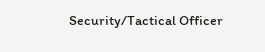Security/Tactical Officer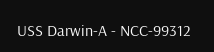USS Darwin-A - NCC-99312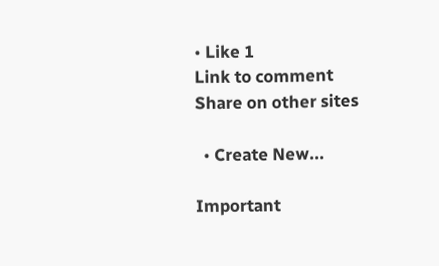• Like 1
Link to comment
Share on other sites

  • Create New...

Important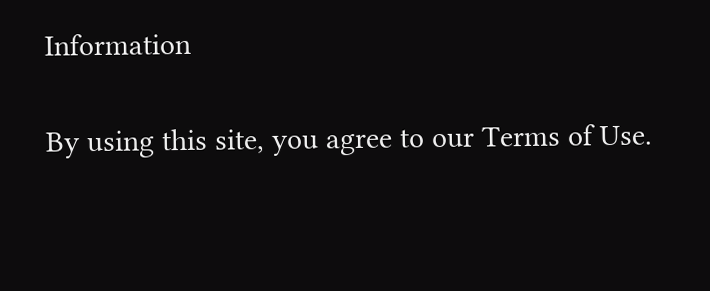Information

By using this site, you agree to our Terms of Use.